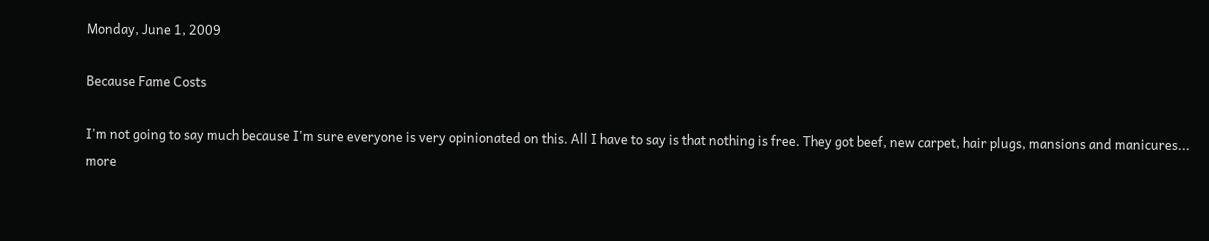Monday, June 1, 2009

Because Fame Costs

I'm not going to say much because I'm sure everyone is very opinionated on this. All I have to say is that nothing is free. They got beef, new carpet, hair plugs, mansions and manicures... more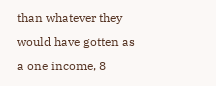than whatever they would have gotten as a one income, 8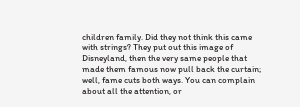children family. Did they not think this came with strings? They put out this image of Disneyland, then the very same people that made them famous now pull back the curtain; well, fame cuts both ways. You can complain about all the attention, or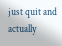just quit and actually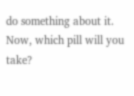do something about it. Now, which pill will you take?